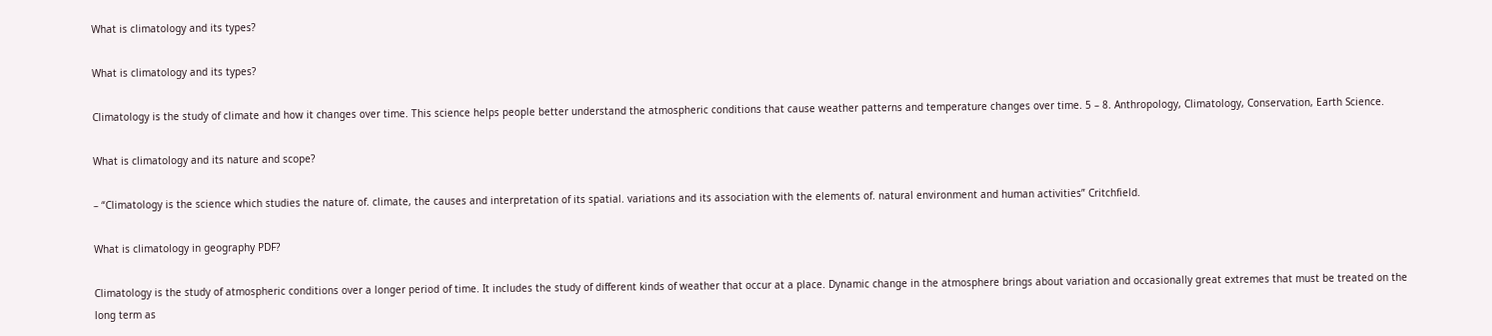What is climatology and its types?

What is climatology and its types?

Climatology is the study of climate and how it changes over time. This science helps people better understand the atmospheric conditions that cause weather patterns and temperature changes over time. 5 – 8. Anthropology, Climatology, Conservation, Earth Science.

What is climatology and its nature and scope?

– “Climatology is the science which studies the nature of. climate, the causes and interpretation of its spatial. variations and its association with the elements of. natural environment and human activities” Critchfield.

What is climatology in geography PDF?

Climatology is the study of atmospheric conditions over a longer period of time. It includes the study of different kinds of weather that occur at a place. Dynamic change in the atmosphere brings about variation and occasionally great extremes that must be treated on the long term as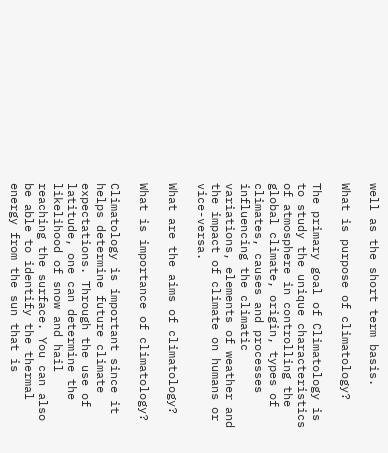well as the short term basis.

What is purpose of climatology?

The primary goal of Climatology is to study the unique characteristics of atmosphere in controlling the global climate, origin, types of climates, causes and processes influencing the climatic variations, elements of weather and the impact of climate on humans or vice-versa.

What are the aims of climatology?

What is importance of climatology?

Climatology is important since it helps determine future climate expectations. Through the use of latitude, one can determine the likelihood of snow and hail reaching the surface. You can also be able to identify the thermal energy from the sun that is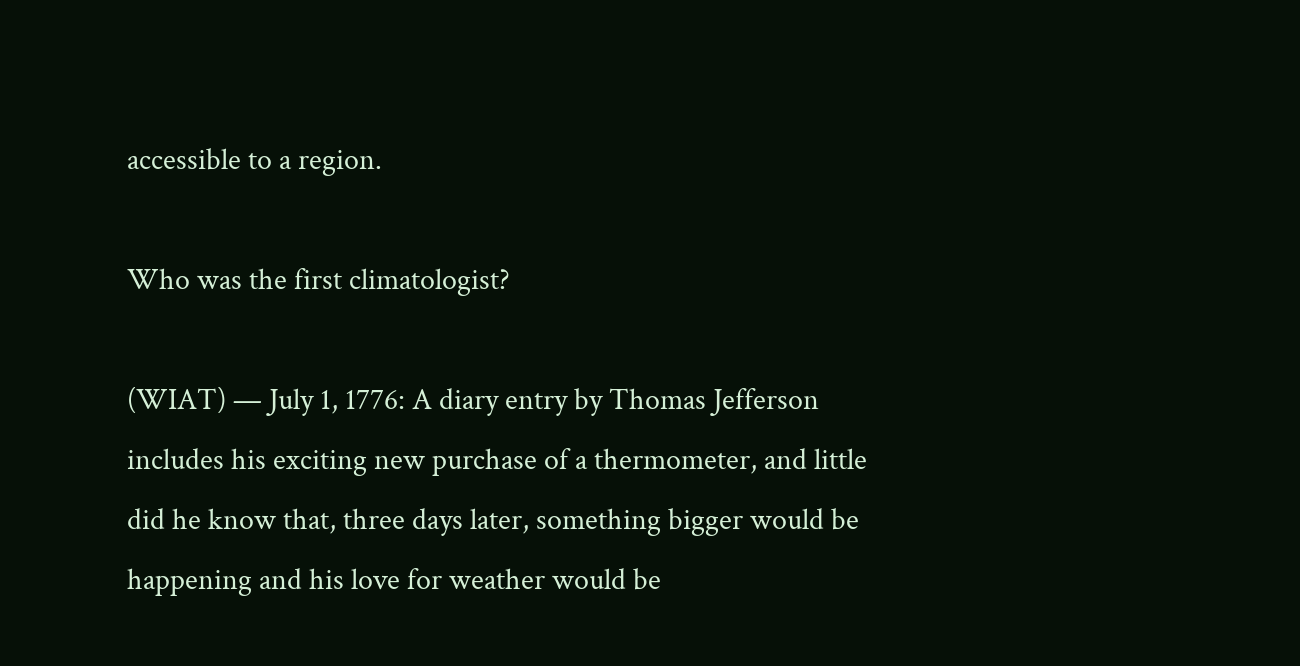accessible to a region.

Who was the first climatologist?

(WIAT) — July 1, 1776: A diary entry by Thomas Jefferson includes his exciting new purchase of a thermometer, and little did he know that, three days later, something bigger would be happening and his love for weather would be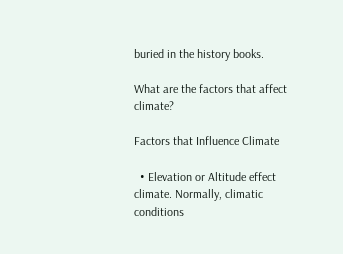buried in the history books.

What are the factors that affect climate?

Factors that Influence Climate

  • Elevation or Altitude effect climate. Normally, climatic conditions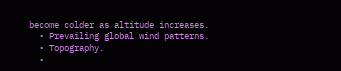become colder as altitude increases.
  • Prevailing global wind patterns.
  • Topography.
  •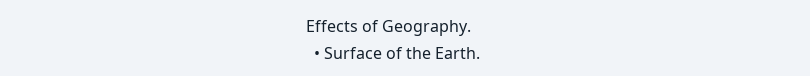Effects of Geography.
  • Surface of the Earth.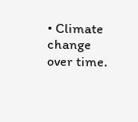• Climate change over time.